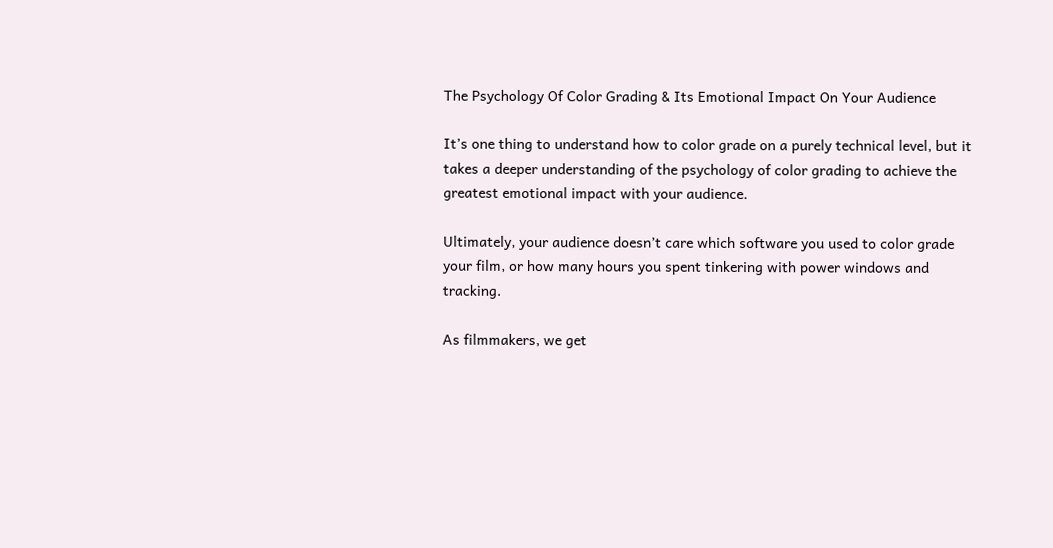The Psychology Of Color Grading & Its Emotional Impact On Your Audience

It’s one thing to understand how to color grade on a purely technical level, but it takes a deeper understanding of the psychology of color grading to achieve the greatest emotional impact with your audience.

Ultimately, your audience doesn’t care which software you used to color grade your film, or how many hours you spent tinkering with power windows and tracking.

As filmmakers, we get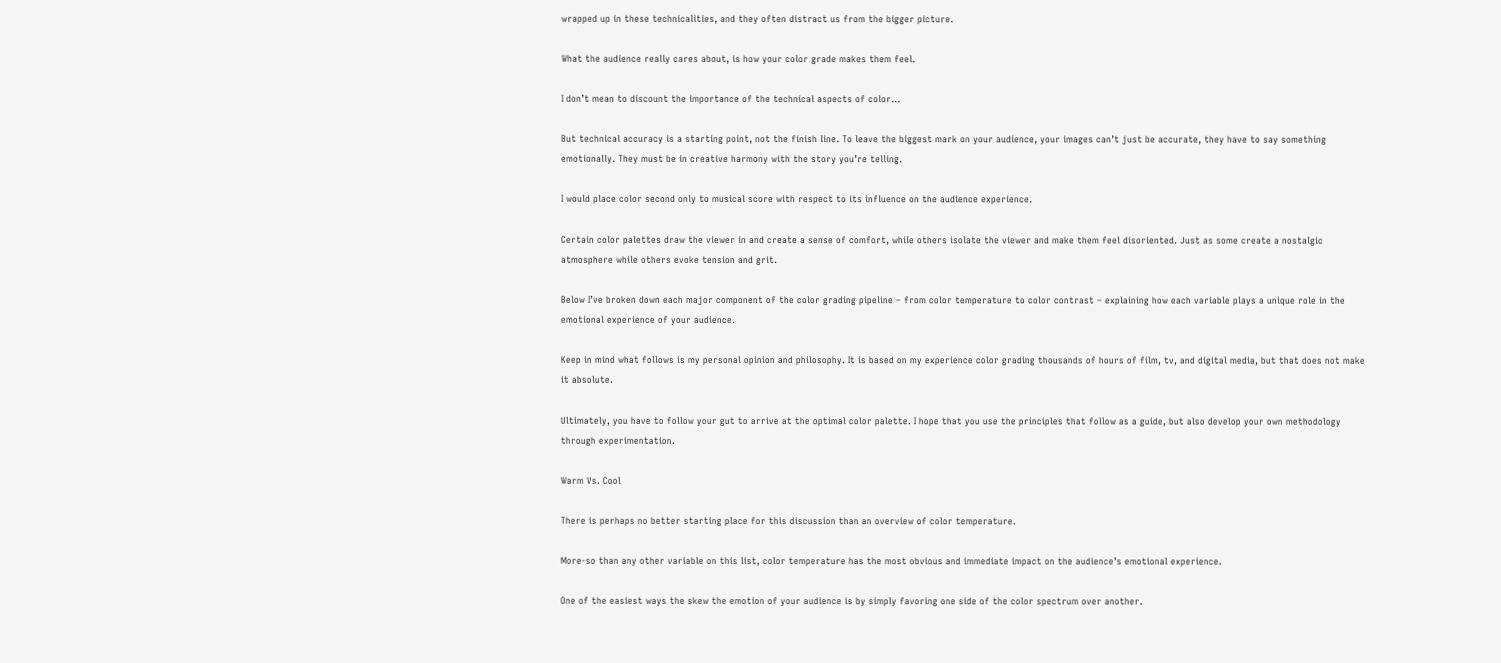wrapped up in these technicalities, and they often distract us from the bigger picture.

What the audience really cares about, is how your color grade makes them feel.

I don’t mean to discount the importance of the technical aspects of color…

But technical accuracy is a starting point, not the finish line. To leave the biggest mark on your audience, your images can’t just be accurate, they have to say something emotionally. They must be in creative harmony with the story you’re telling.

I would place color second only to musical score with respect to its influence on the audience experience.

Certain color palettes draw the viewer in and create a sense of comfort, while others isolate the viewer and make them feel disoriented. Just as some create a nostalgic atmosphere while others evoke tension and grit.

Below I’ve broken down each major component of the color grading pipeline – from color temperature to color contrast – explaining how each variable plays a unique role in the emotional experience of your audience.

Keep in mind what follows is my personal opinion and philosophy. It is based on my experience color grading thousands of hours of film, tv, and digital media, but that does not make it absolute.

Ultimately, you have to follow your gut to arrive at the optimal color palette. I hope that you use the principles that follow as a guide, but also develop your own methodology through experimentation.

Warm Vs. Cool

There is perhaps no better starting place for this discussion than an overview of color temperature.

More-so than any other variable on this list, color temperature has the most obvious and immediate impact on the audience’s emotional experience.

One of the easiest ways the skew the emotion of your audience is by simply favoring one side of the color spectrum over another.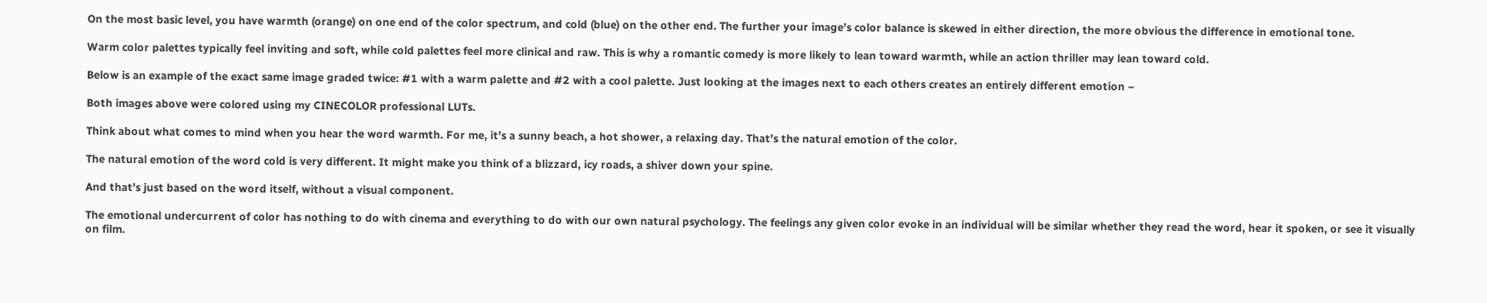On the most basic level, you have warmth (orange) on one end of the color spectrum, and cold (blue) on the other end. The further your image’s color balance is skewed in either direction, the more obvious the difference in emotional tone.

Warm color palettes typically feel inviting and soft, while cold palettes feel more clinical and raw. This is why a romantic comedy is more likely to lean toward warmth, while an action thriller may lean toward cold.

Below is an example of the exact same image graded twice: #1 with a warm palette and #2 with a cool palette. Just looking at the images next to each others creates an entirely different emotion –

Both images above were colored using my CINECOLOR professional LUTs.

Think about what comes to mind when you hear the word warmth. For me, it’s a sunny beach, a hot shower, a relaxing day. That’s the natural emotion of the color.

The natural emotion of the word cold is very different. It might make you think of a blizzard, icy roads, a shiver down your spine.

And that’s just based on the word itself, without a visual component.

The emotional undercurrent of color has nothing to do with cinema and everything to do with our own natural psychology. The feelings any given color evoke in an individual will be similar whether they read the word, hear it spoken, or see it visually on film.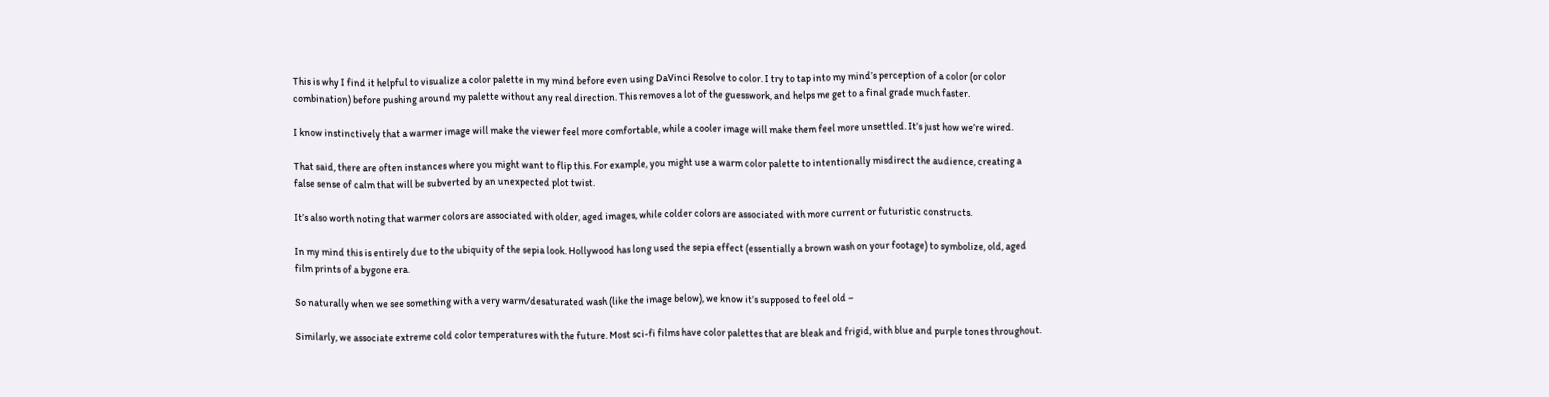This is why I find it helpful to visualize a color palette in my mind before even using DaVinci Resolve to color. I try to tap into my mind’s perception of a color (or color combination) before pushing around my palette without any real direction. This removes a lot of the guesswork, and helps me get to a final grade much faster.

I know instinctively that a warmer image will make the viewer feel more comfortable, while a cooler image will make them feel more unsettled. It’s just how we’re wired.

That said, there are often instances where you might want to flip this. For example, you might use a warm color palette to intentionally misdirect the audience, creating a false sense of calm that will be subverted by an unexpected plot twist.

It’s also worth noting that warmer colors are associated with older, aged images, while colder colors are associated with more current or futuristic constructs.

In my mind this is entirely due to the ubiquity of the sepia look. Hollywood has long used the sepia effect (essentially a brown wash on your footage) to symbolize, old, aged film prints of a bygone era.

So naturally when we see something with a very warm/desaturated wash (like the image below), we know it’s supposed to feel old –

Similarly, we associate extreme cold color temperatures with the future. Most sci-fi films have color palettes that are bleak and frigid, with blue and purple tones throughout.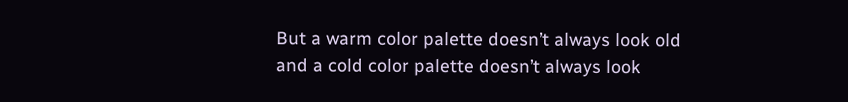But a warm color palette doesn’t always look old and a cold color palette doesn’t always look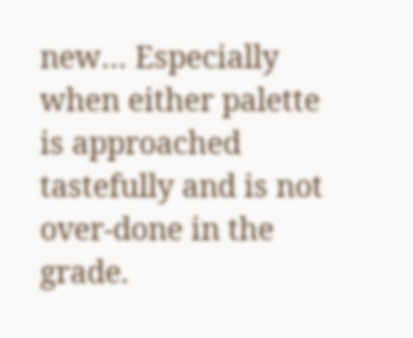new… Especially when either palette is approached tastefully and is not over-done in the grade.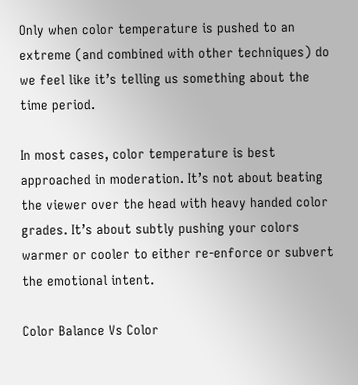Only when color temperature is pushed to an extreme (and combined with other techniques) do we feel like it’s telling us something about the time period.

In most cases, color temperature is best approached in moderation. It’s not about beating the viewer over the head with heavy handed color grades. It’s about subtly pushing your colors warmer or cooler to either re-enforce or subvert the emotional intent.

Color Balance Vs Color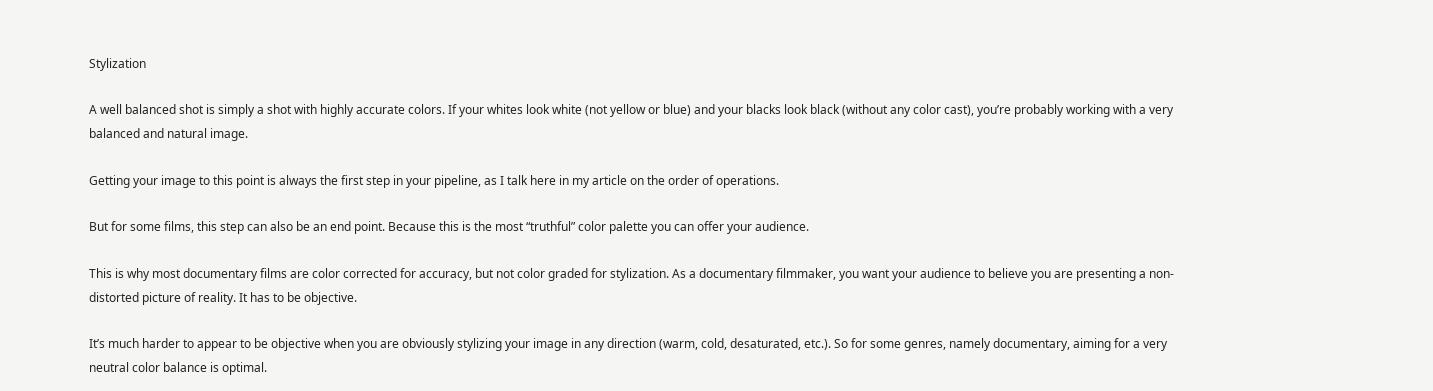Stylization

A well balanced shot is simply a shot with highly accurate colors. If your whites look white (not yellow or blue) and your blacks look black (without any color cast), you’re probably working with a very balanced and natural image.

Getting your image to this point is always the first step in your pipeline, as I talk here in my article on the order of operations.

But for some films, this step can also be an end point. Because this is the most “truthful” color palette you can offer your audience.

This is why most documentary films are color corrected for accuracy, but not color graded for stylization. As a documentary filmmaker, you want your audience to believe you are presenting a non-distorted picture of reality. It has to be objective.

It’s much harder to appear to be objective when you are obviously stylizing your image in any direction (warm, cold, desaturated, etc.). So for some genres, namely documentary, aiming for a very neutral color balance is optimal.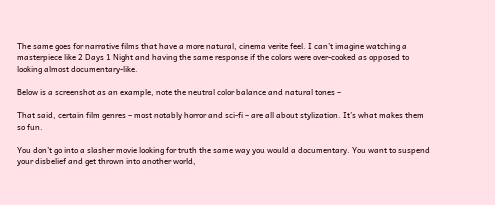The same goes for narrative films that have a more natural, cinema verite feel. I can’t imagine watching a masterpiece like 2 Days 1 Night and having the same response if the colors were over-cooked as opposed to looking almost documentary-like.

Below is a screenshot as an example, note the neutral color balance and natural tones –

That said, certain film genres – most notably horror and sci-fi – are all about stylization. It’s what makes them so fun.

You don’t go into a slasher movie looking for truth the same way you would a documentary. You want to suspend your disbelief and get thrown into another world,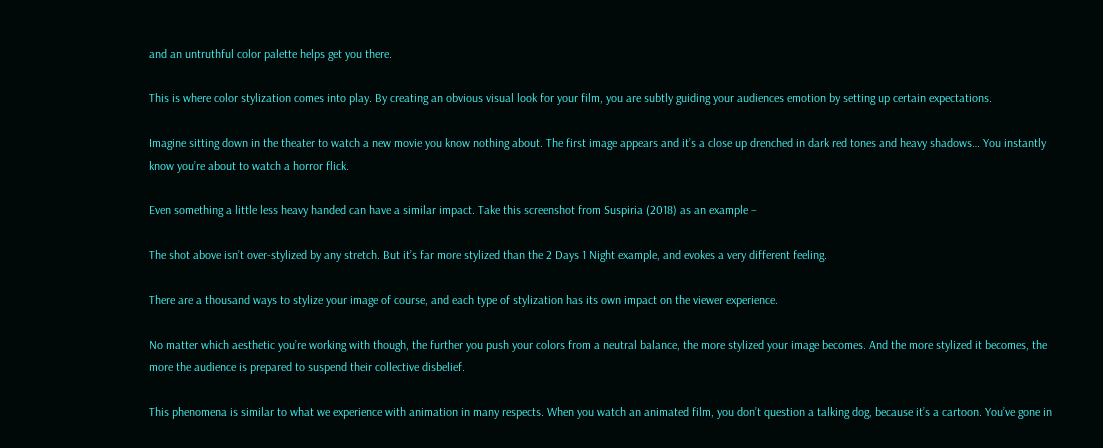and an untruthful color palette helps get you there.

This is where color stylization comes into play. By creating an obvious visual look for your film, you are subtly guiding your audiences emotion by setting up certain expectations.

Imagine sitting down in the theater to watch a new movie you know nothing about. The first image appears and it’s a close up drenched in dark red tones and heavy shadows… You instantly know you’re about to watch a horror flick.

Even something a little less heavy handed can have a similar impact. Take this screenshot from Suspiria (2018) as an example –

The shot above isn’t over-stylized by any stretch. But it’s far more stylized than the 2 Days 1 Night example, and evokes a very different feeling.

There are a thousand ways to stylize your image of course, and each type of stylization has its own impact on the viewer experience.

No matter which aesthetic you’re working with though, the further you push your colors from a neutral balance, the more stylized your image becomes. And the more stylized it becomes, the more the audience is prepared to suspend their collective disbelief.

This phenomena is similar to what we experience with animation in many respects. When you watch an animated film, you don’t question a talking dog, because it’s a cartoon. You’ve gone in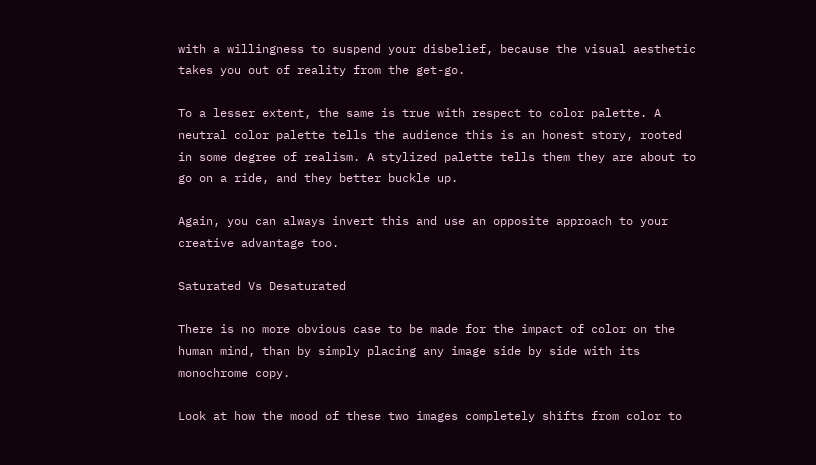with a willingness to suspend your disbelief, because the visual aesthetic takes you out of reality from the get-go.

To a lesser extent, the same is true with respect to color palette. A neutral color palette tells the audience this is an honest story, rooted in some degree of realism. A stylized palette tells them they are about to go on a ride, and they better buckle up.

Again, you can always invert this and use an opposite approach to your creative advantage too.

Saturated Vs Desaturated

There is no more obvious case to be made for the impact of color on the human mind, than by simply placing any image side by side with its monochrome copy.

Look at how the mood of these two images completely shifts from color to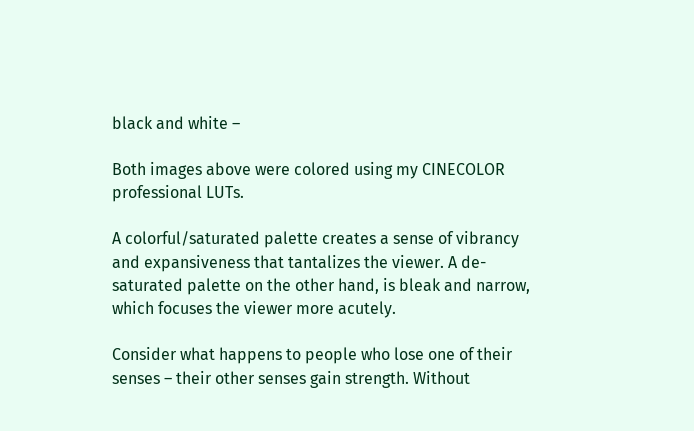black and white –

Both images above were colored using my CINECOLOR professional LUTs.

A colorful/saturated palette creates a sense of vibrancy and expansiveness that tantalizes the viewer. A de-saturated palette on the other hand, is bleak and narrow, which focuses the viewer more acutely.

Consider what happens to people who lose one of their senses – their other senses gain strength. Without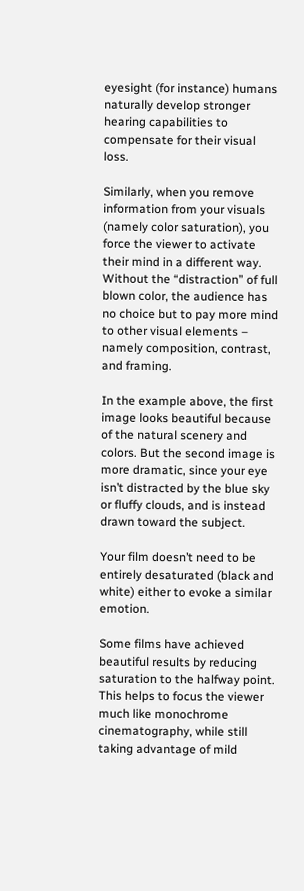eyesight (for instance) humans naturally develop stronger hearing capabilities to compensate for their visual loss.

Similarly, when you remove information from your visuals (namely color saturation), you force the viewer to activate their mind in a different way. Without the “distraction” of full blown color, the audience has no choice but to pay more mind to other visual elements – namely composition, contrast, and framing.

In the example above, the first image looks beautiful because of the natural scenery and colors. But the second image is more dramatic, since your eye isn’t distracted by the blue sky or fluffy clouds, and is instead drawn toward the subject.

Your film doesn’t need to be entirely desaturated (black and white) either to evoke a similar emotion.

Some films have achieved beautiful results by reducing saturation to the halfway point. This helps to focus the viewer much like monochrome cinematography, while still taking advantage of mild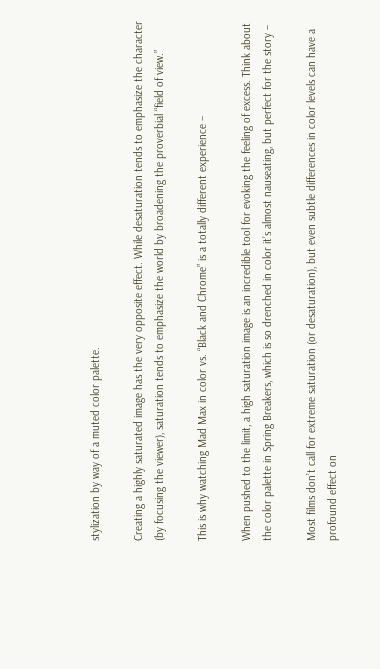stylization by way of a muted color palette.

Creating a highly saturated image has the very opposite effect. While desaturation tends to emphasize the character (by focusing the viewer), saturation tends to emphasize the world by broadening the proverbial “field of view.”

This is why watching Mad Max in color vs. “Black and Chrome” is a totally different experience –

When pushed to the limit, a high saturation image is an incredible tool for evoking the feeling of excess. Think about the color palette in Spring Breakers, which is so drenched in color it’s almost nauseating, but perfect for the story –

Most films don’t call for extreme saturation (or desaturation), but even subtle differences in color levels can have a profound effect on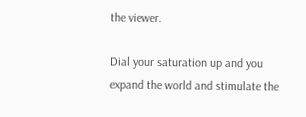the viewer.

Dial your saturation up and you expand the world and stimulate the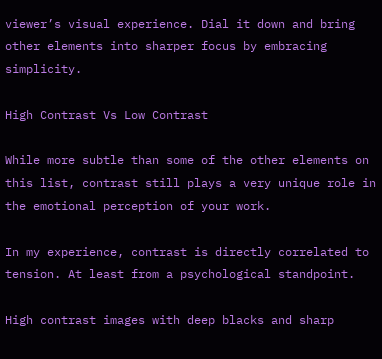viewer’s visual experience. Dial it down and bring other elements into sharper focus by embracing simplicity.

High Contrast Vs Low Contrast

While more subtle than some of the other elements on this list, contrast still plays a very unique role in the emotional perception of your work.

In my experience, contrast is directly correlated to tension. At least from a psychological standpoint.

High contrast images with deep blacks and sharp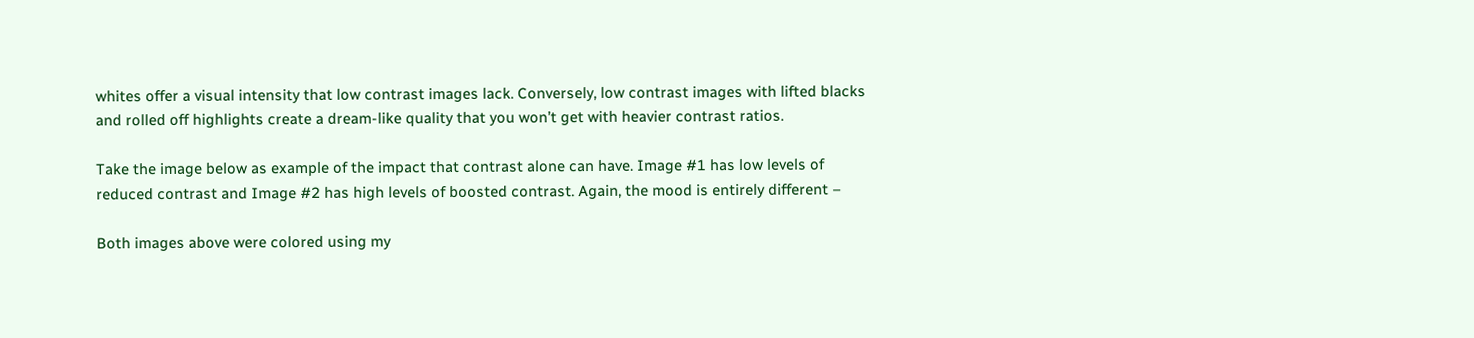whites offer a visual intensity that low contrast images lack. Conversely, low contrast images with lifted blacks and rolled off highlights create a dream-like quality that you won’t get with heavier contrast ratios.

Take the image below as example of the impact that contrast alone can have. Image #1 has low levels of reduced contrast and Image #2 has high levels of boosted contrast. Again, the mood is entirely different –

Both images above were colored using my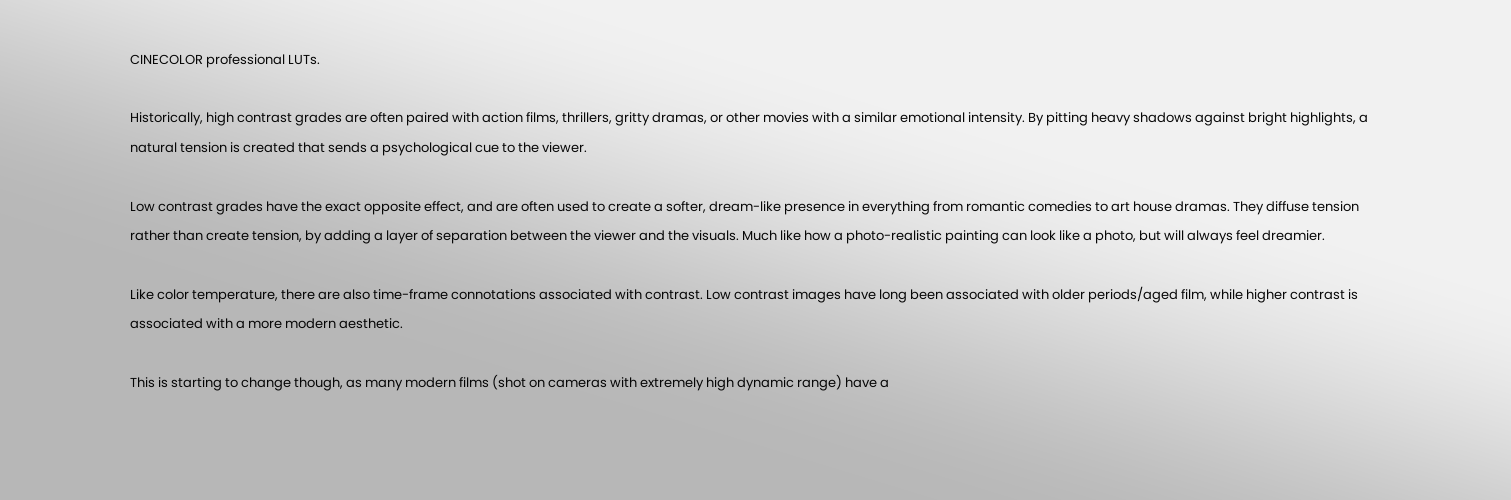CINECOLOR professional LUTs.

Historically, high contrast grades are often paired with action films, thrillers, gritty dramas, or other movies with a similar emotional intensity. By pitting heavy shadows against bright highlights, a natural tension is created that sends a psychological cue to the viewer.

Low contrast grades have the exact opposite effect, and are often used to create a softer, dream-like presence in everything from romantic comedies to art house dramas. They diffuse tension rather than create tension, by adding a layer of separation between the viewer and the visuals. Much like how a photo-realistic painting can look like a photo, but will always feel dreamier.

Like color temperature, there are also time-frame connotations associated with contrast. Low contrast images have long been associated with older periods/aged film, while higher contrast is associated with a more modern aesthetic.

This is starting to change though, as many modern films (shot on cameras with extremely high dynamic range) have a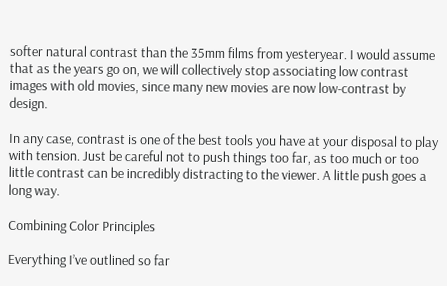softer natural contrast than the 35mm films from yesteryear. I would assume that as the years go on, we will collectively stop associating low contrast images with old movies, since many new movies are now low-contrast by design.

In any case, contrast is one of the best tools you have at your disposal to play with tension. Just be careful not to push things too far, as too much or too little contrast can be incredibly distracting to the viewer. A little push goes a long way.

Combining Color Principles

Everything I’ve outlined so far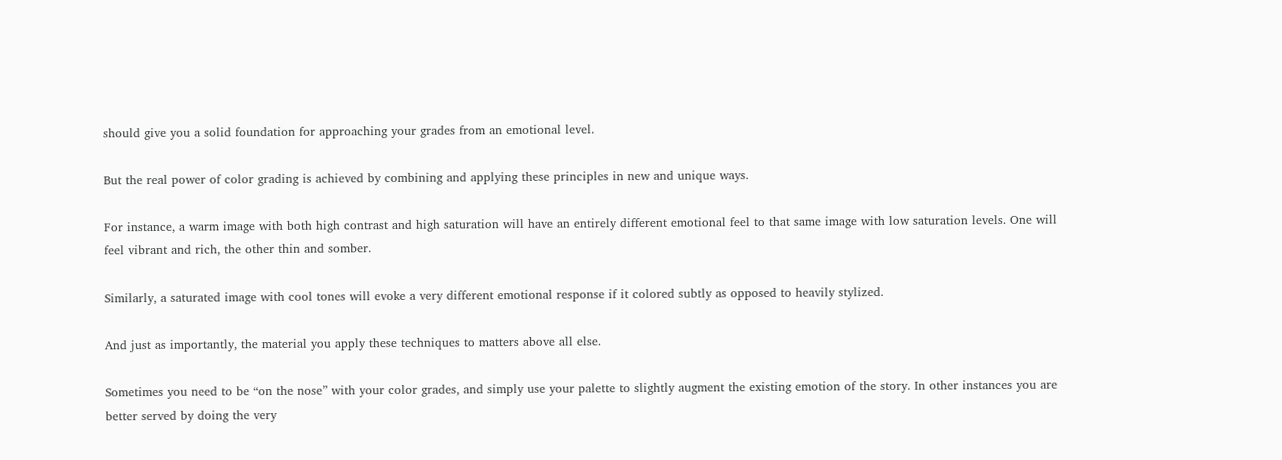should give you a solid foundation for approaching your grades from an emotional level.

But the real power of color grading is achieved by combining and applying these principles in new and unique ways.

For instance, a warm image with both high contrast and high saturation will have an entirely different emotional feel to that same image with low saturation levels. One will feel vibrant and rich, the other thin and somber.

Similarly, a saturated image with cool tones will evoke a very different emotional response if it colored subtly as opposed to heavily stylized.

And just as importantly, the material you apply these techniques to matters above all else.

Sometimes you need to be “on the nose” with your color grades, and simply use your palette to slightly augment the existing emotion of the story. In other instances you are better served by doing the very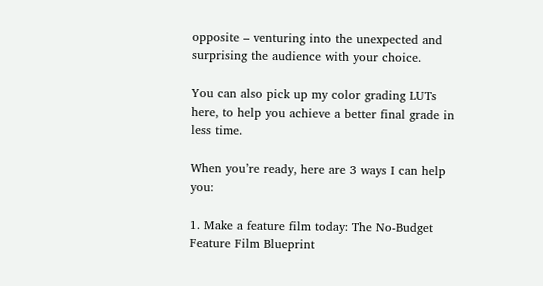opposite – venturing into the unexpected and surprising the audience with your choice.

You can also pick up my color grading LUTs here, to help you achieve a better final grade in less time.

When you’re ready, here are 3 ways I can help you:

1. Make a feature film today: The No-Budget Feature Film Blueprint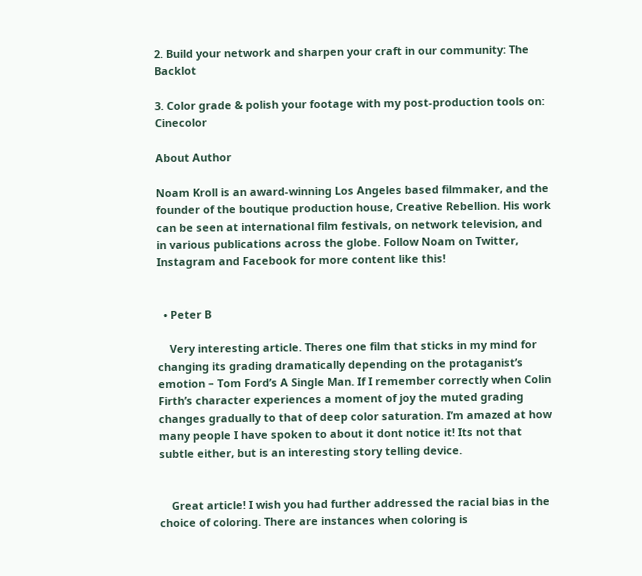2. Build your network and sharpen your craft in our community: The Backlot

3. Color grade & polish your footage with my post-production tools on: Cinecolor

About Author

Noam Kroll is an award-winning Los Angeles based filmmaker, and the founder of the boutique production house, Creative Rebellion. His work can be seen at international film festivals, on network television, and in various publications across the globe. Follow Noam on Twitter, Instagram and Facebook for more content like this!


  • Peter B

    Very interesting article. Theres one film that sticks in my mind for changing its grading dramatically depending on the protaganist’s emotion – Tom Ford’s A Single Man. If I remember correctly when Colin Firth’s character experiences a moment of joy the muted grading changes gradually to that of deep color saturation. I’m amazed at how many people I have spoken to about it dont notice it! Its not that subtle either, but is an interesting story telling device.


    Great article! I wish you had further addressed the racial bias in the choice of coloring. There are instances when coloring is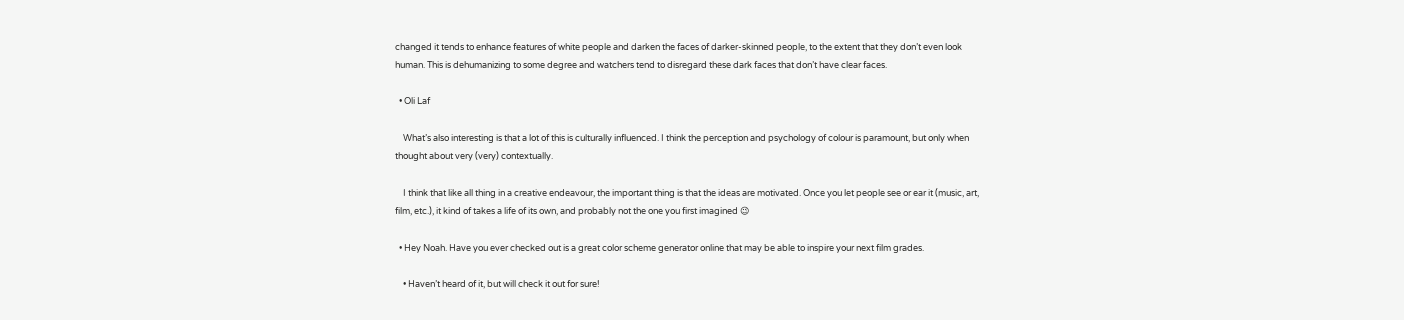changed it tends to enhance features of white people and darken the faces of darker-skinned people, to the extent that they don’t even look human. This is dehumanizing to some degree and watchers tend to disregard these dark faces that don’t have clear faces.

  • Oli Laf

    What’s also interesting is that a lot of this is culturally influenced. I think the perception and psychology of colour is paramount, but only when thought about very (very) contextually.

    I think that like all thing in a creative endeavour, the important thing is that the ideas are motivated. Once you let people see or ear it (music, art, film, etc.), it kind of takes a life of its own, and probably not the one you first imagined 😉

  • Hey Noah. Have you ever checked out is a great color scheme generator online that may be able to inspire your next film grades.

    • Haven’t heard of it, but will check it out for sure!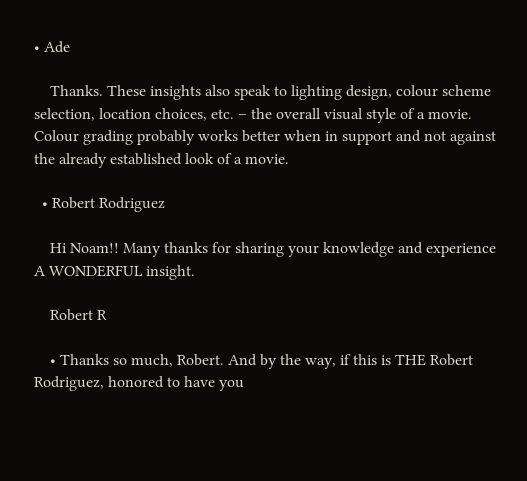• Ade

    Thanks. These insights also speak to lighting design, colour scheme selection, location choices, etc. – the overall visual style of a movie. Colour grading probably works better when in support and not against the already established look of a movie.

  • Robert Rodriguez

    Hi Noam!! Many thanks for sharing your knowledge and experience A WONDERFUL insight.

    Robert R

    • Thanks so much, Robert. And by the way, if this is THE Robert Rodriguez, honored to have you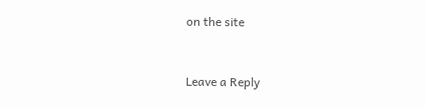on the site


Leave a Reply